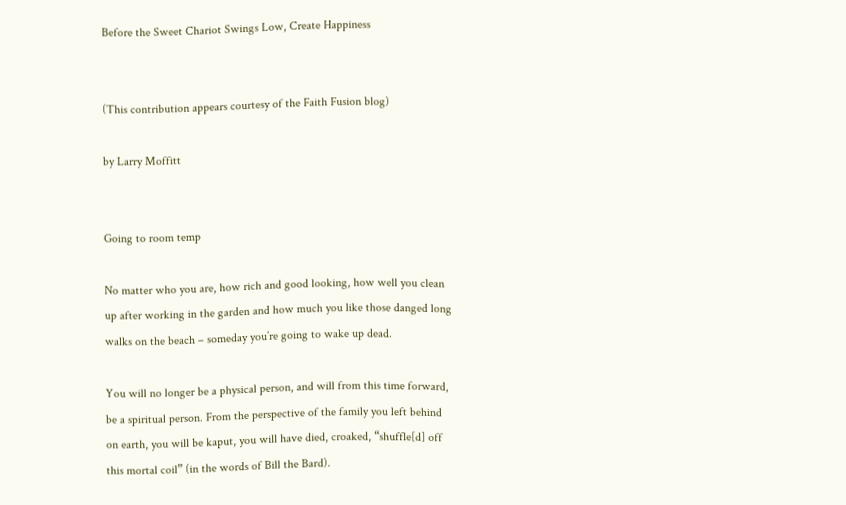Before the Sweet Chariot Swings Low, Create Happiness


(This contribution appears courtesy of the Faith Fusion blog)

by Larry Moffitt


Going to room temp

No matter who you are, how rich and good looking, how well you clean up after working in the garden and how much you like those danged long walks on the beach – someday you’re going to wake up dead.

You will no longer be a physical person, and will from this time forward, be a spiritual person. From the perspective of the family you left behind on earth, you will be kaput, you will have died, croaked, “shuffle[d] off this mortal coil” (in the words of Bill the Bard).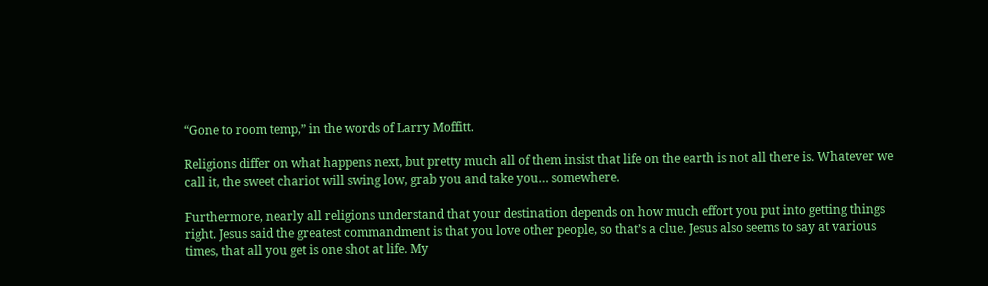“Gone to room temp,” in the words of Larry Moffitt.

Religions differ on what happens next, but pretty much all of them insist that life on the earth is not all there is. Whatever we call it, the sweet chariot will swing low, grab you and take you… somewhere.

Furthermore, nearly all religions understand that your destination depends on how much effort you put into getting things right. Jesus said the greatest commandment is that you love other people, so that’s a clue. Jesus also seems to say at various times, that all you get is one shot at life. My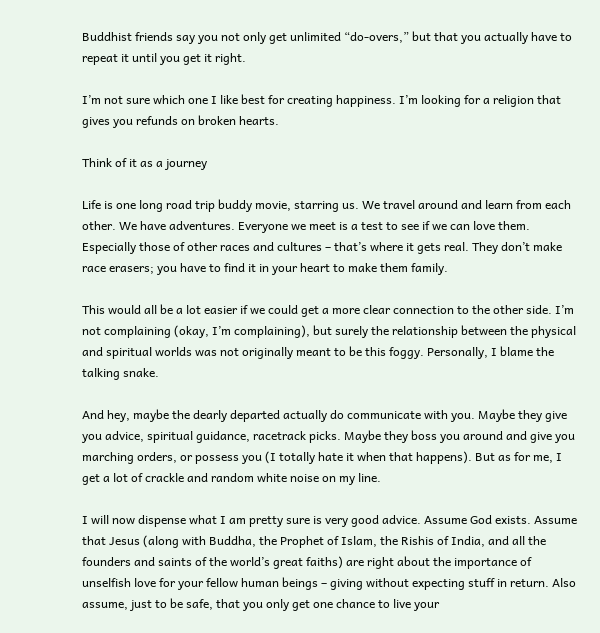Buddhist friends say you not only get unlimited “do-overs,” but that you actually have to repeat it until you get it right.

I’m not sure which one I like best for creating happiness. I’m looking for a religion that gives you refunds on broken hearts.

Think of it as a journey

Life is one long road trip buddy movie, starring us. We travel around and learn from each other. We have adventures. Everyone we meet is a test to see if we can love them. Especially those of other races and cultures – that’s where it gets real. They don’t make race erasers; you have to find it in your heart to make them family.

This would all be a lot easier if we could get a more clear connection to the other side. I’m not complaining (okay, I’m complaining), but surely the relationship between the physical and spiritual worlds was not originally meant to be this foggy. Personally, I blame the talking snake.

And hey, maybe the dearly departed actually do communicate with you. Maybe they give you advice, spiritual guidance, racetrack picks. Maybe they boss you around and give you marching orders, or possess you (I totally hate it when that happens). But as for me, I get a lot of crackle and random white noise on my line.

I will now dispense what I am pretty sure is very good advice. Assume God exists. Assume that Jesus (along with Buddha, the Prophet of Islam, the Rishis of India, and all the founders and saints of the world’s great faiths) are right about the importance of unselfish love for your fellow human beings – giving without expecting stuff in return. Also assume, just to be safe, that you only get one chance to live your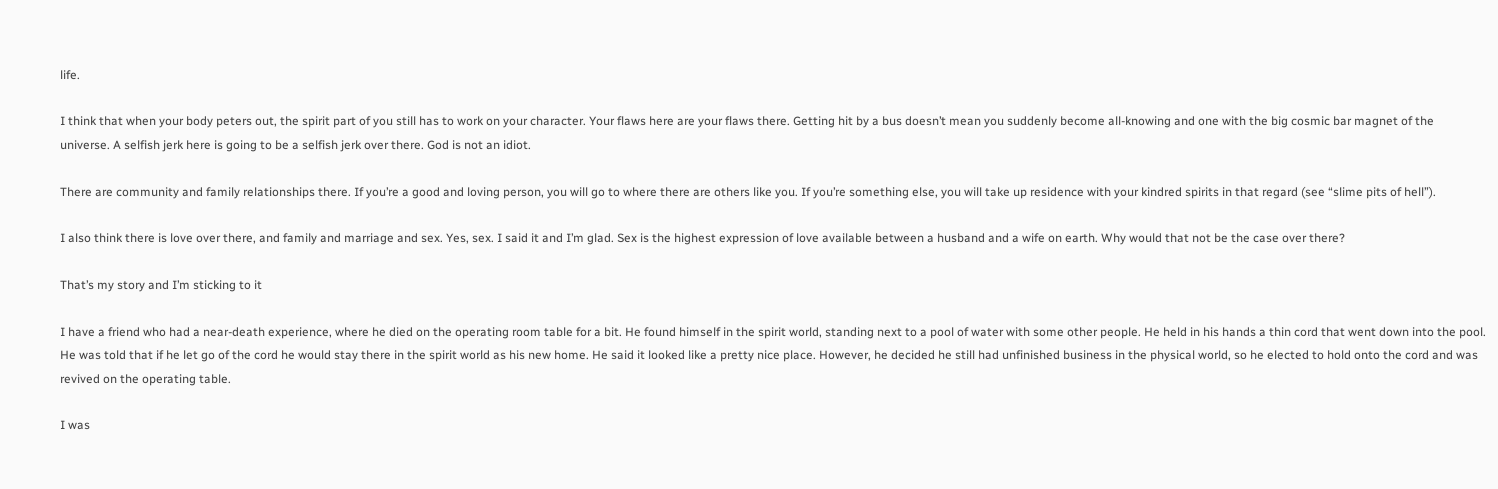life.

I think that when your body peters out, the spirit part of you still has to work on your character. Your flaws here are your flaws there. Getting hit by a bus doesn’t mean you suddenly become all-knowing and one with the big cosmic bar magnet of the universe. A selfish jerk here is going to be a selfish jerk over there. God is not an idiot.

There are community and family relationships there. If you’re a good and loving person, you will go to where there are others like you. If you’re something else, you will take up residence with your kindred spirits in that regard (see “slime pits of hell”).

I also think there is love over there, and family and marriage and sex. Yes, sex. I said it and I’m glad. Sex is the highest expression of love available between a husband and a wife on earth. Why would that not be the case over there?

That’s my story and I’m sticking to it

I have a friend who had a near-death experience, where he died on the operating room table for a bit. He found himself in the spirit world, standing next to a pool of water with some other people. He held in his hands a thin cord that went down into the pool. He was told that if he let go of the cord he would stay there in the spirit world as his new home. He said it looked like a pretty nice place. However, he decided he still had unfinished business in the physical world, so he elected to hold onto the cord and was revived on the operating table.

I was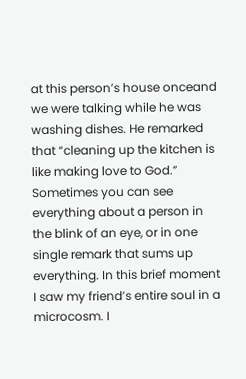at this person’s house onceand we were talking while he was washing dishes. He remarked that “cleaning up the kitchen is like making love to God.” Sometimes you can see everything about a person in the blink of an eye, or in one single remark that sums up everything. In this brief moment I saw my friend’s entire soul in a microcosm. I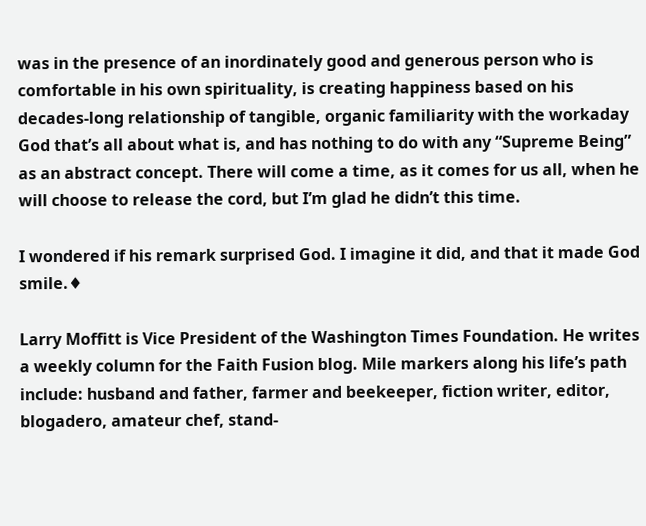was in the presence of an inordinately good and generous person who is comfortable in his own spirituality, is creating happiness based on his decades-long relationship of tangible, organic familiarity with the workaday God that’s all about what is, and has nothing to do with any “Supreme Being” as an abstract concept. There will come a time, as it comes for us all, when he will choose to release the cord, but I’m glad he didn’t this time.

I wondered if his remark surprised God. I imagine it did, and that it made God smile.♦

Larry Moffitt is Vice President of the Washington Times Foundation. He writes a weekly column for the Faith Fusion blog. Mile markers along his life’s path include: husband and father, farmer and beekeeper, fiction writer, editor, blogadero, amateur chef, stand-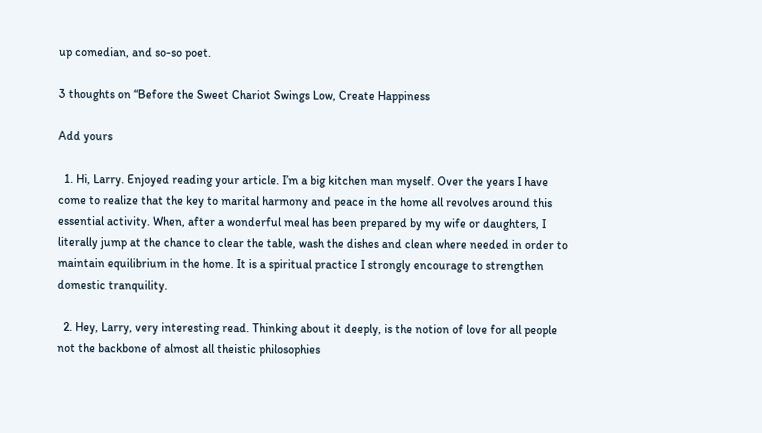up comedian, and so-so poet.

3 thoughts on “Before the Sweet Chariot Swings Low, Create Happiness

Add yours

  1. Hi, Larry. Enjoyed reading your article. I’m a big kitchen man myself. Over the years I have come to realize that the key to marital harmony and peace in the home all revolves around this essential activity. When, after a wonderful meal has been prepared by my wife or daughters, I literally jump at the chance to clear the table, wash the dishes and clean where needed in order to maintain equilibrium in the home. It is a spiritual practice I strongly encourage to strengthen domestic tranquility.

  2. Hey, Larry, very interesting read. Thinking about it deeply, is the notion of love for all people not the backbone of almost all theistic philosophies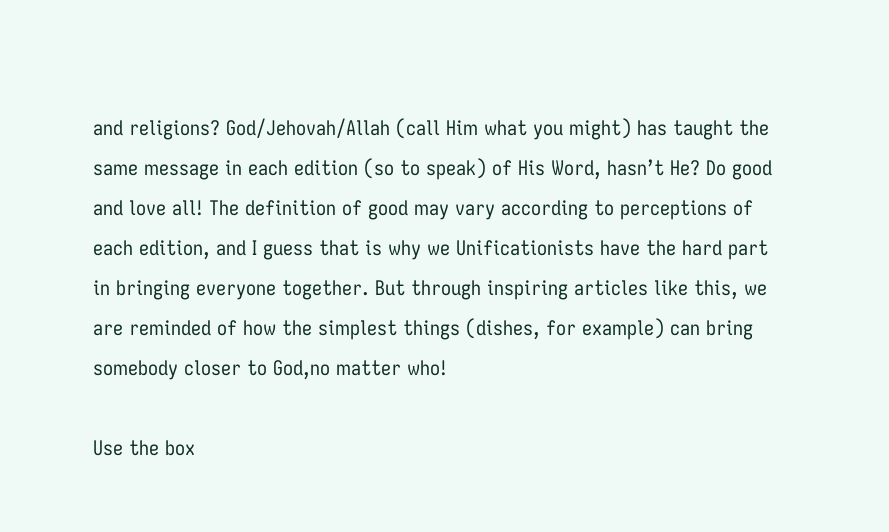and religions? God/Jehovah/Allah (call Him what you might) has taught the same message in each edition (so to speak) of His Word, hasn’t He? Do good and love all! The definition of good may vary according to perceptions of each edition, and I guess that is why we Unificationists have the hard part in bringing everyone together. But through inspiring articles like this, we are reminded of how the simplest things (dishes, for example) can bring somebody closer to God,no matter who!

Use the box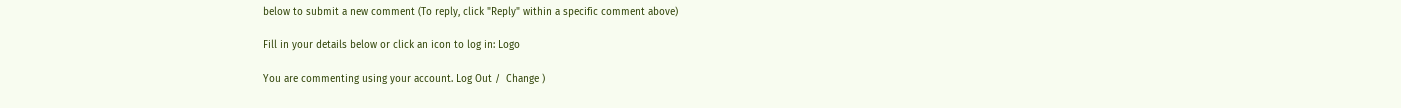below to submit a new comment (To reply, click "Reply" within a specific comment above)

Fill in your details below or click an icon to log in: Logo

You are commenting using your account. Log Out /  Change )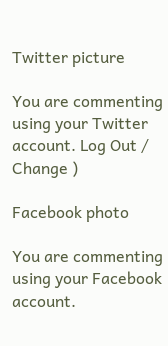Twitter picture

You are commenting using your Twitter account. Log Out /  Change )

Facebook photo

You are commenting using your Facebook account.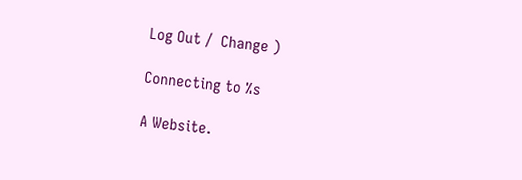Log Out /  Change )

Connecting to %s

A Website.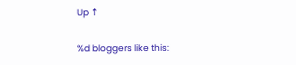Up ↑

%d bloggers like this: